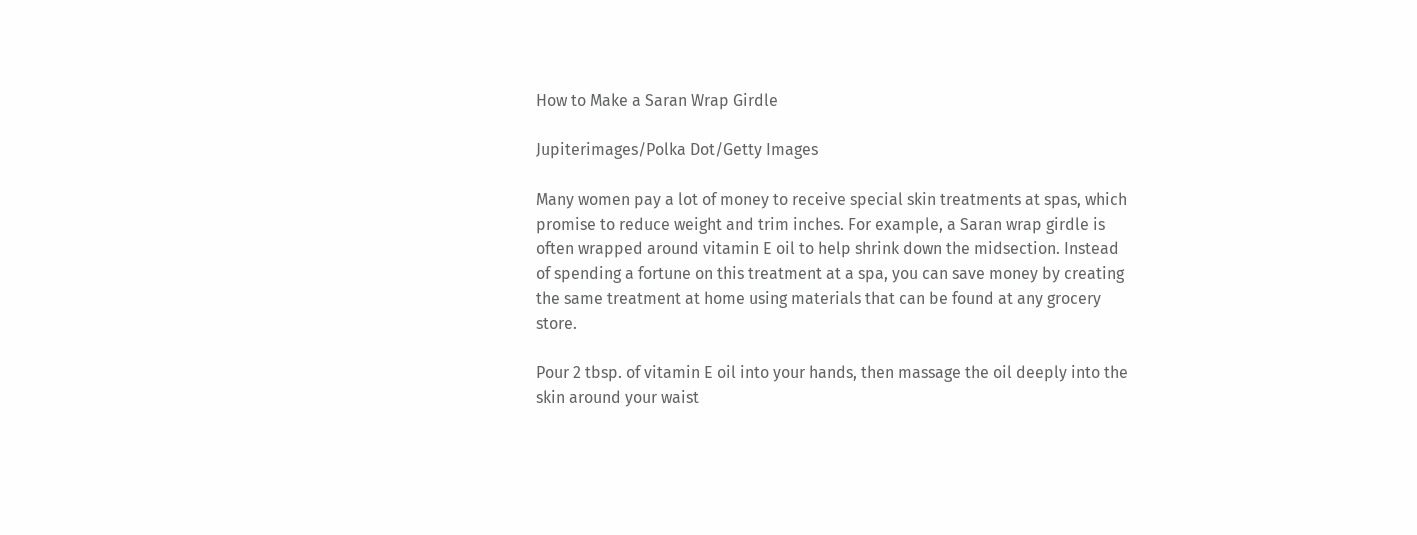How to Make a Saran Wrap Girdle

Jupiterimages/Polka Dot/Getty Images

Many women pay a lot of money to receive special skin treatments at spas, which promise to reduce weight and trim inches. For example, a Saran wrap girdle is often wrapped around vitamin E oil to help shrink down the midsection. Instead of spending a fortune on this treatment at a spa, you can save money by creating the same treatment at home using materials that can be found at any grocery store.

Pour 2 tbsp. of vitamin E oil into your hands, then massage the oil deeply into the skin around your waist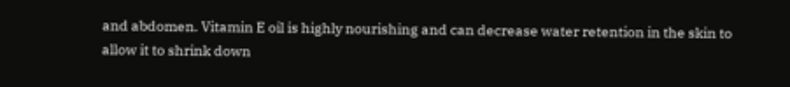and abdomen. Vitamin E oil is highly nourishing and can decrease water retention in the skin to allow it to shrink down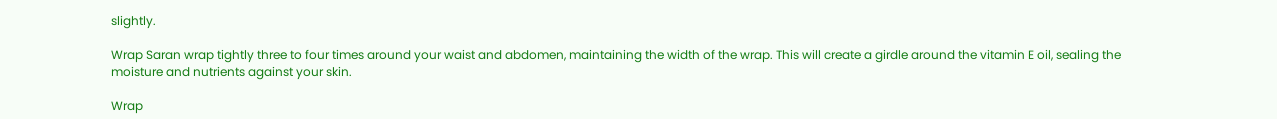slightly.

Wrap Saran wrap tightly three to four times around your waist and abdomen, maintaining the width of the wrap. This will create a girdle around the vitamin E oil, sealing the moisture and nutrients against your skin.

Wrap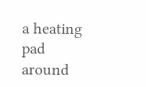a heating pad around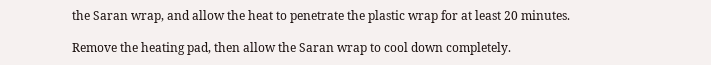the Saran wrap, and allow the heat to penetrate the plastic wrap for at least 20 minutes.

Remove the heating pad, then allow the Saran wrap to cool down completely.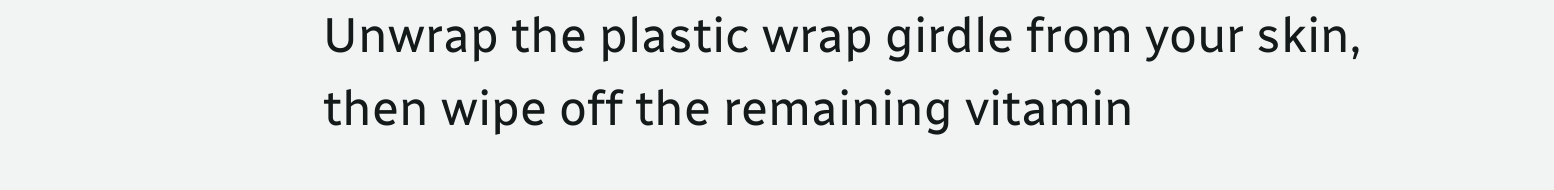Unwrap the plastic wrap girdle from your skin, then wipe off the remaining vitamin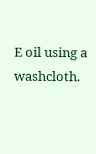E oil using a washcloth.